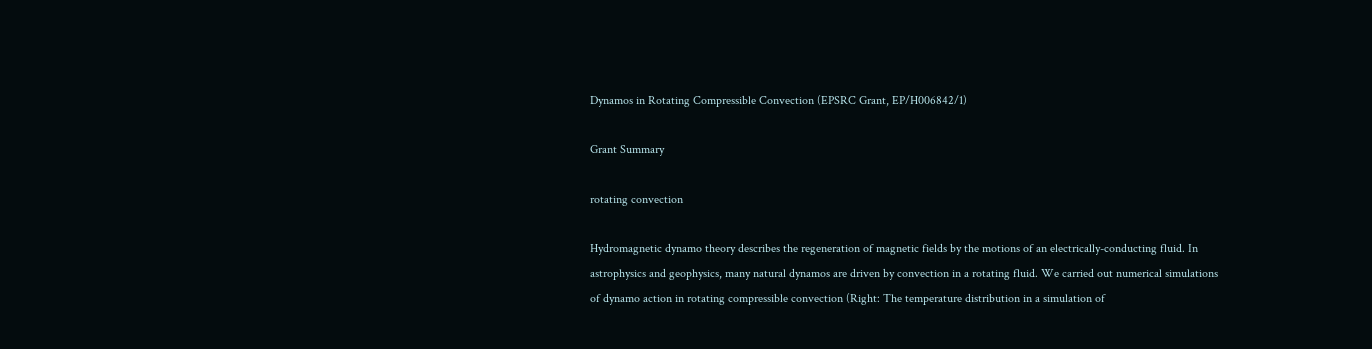Dynamos in Rotating Compressible Convection (EPSRC Grant, EP/H006842/1)

Grant Summary

rotating convection

Hydromagnetic dynamo theory describes the regeneration of magnetic fields by the motions of an electrically-conducting fluid. In astrophysics and geophysics, many natural dynamos are driven by convection in a rotating fluid. We carried out numerical simulations of dynamo action in rotating compressible convection (Right: The temperature distribution in a simulation of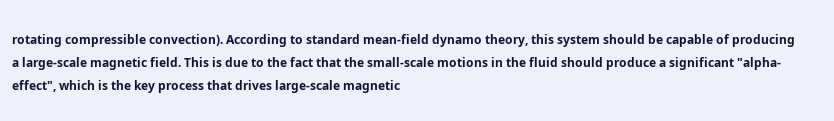rotating compressible convection). According to standard mean-field dynamo theory, this system should be capable of producing a large-scale magnetic field. This is due to the fact that the small-scale motions in the fluid should produce a significant "alpha-effect", which is the key process that drives large-scale magnetic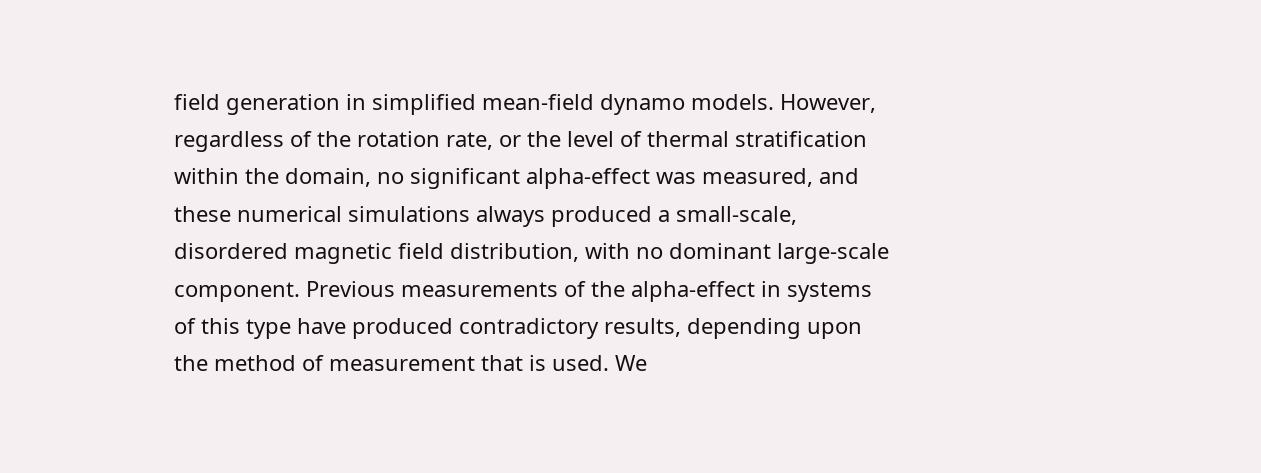field generation in simplified mean-field dynamo models. However, regardless of the rotation rate, or the level of thermal stratification within the domain, no significant alpha-effect was measured, and these numerical simulations always produced a small-scale, disordered magnetic field distribution, with no dominant large-scale component. Previous measurements of the alpha-effect in systems of this type have produced contradictory results, depending upon the method of measurement that is used. We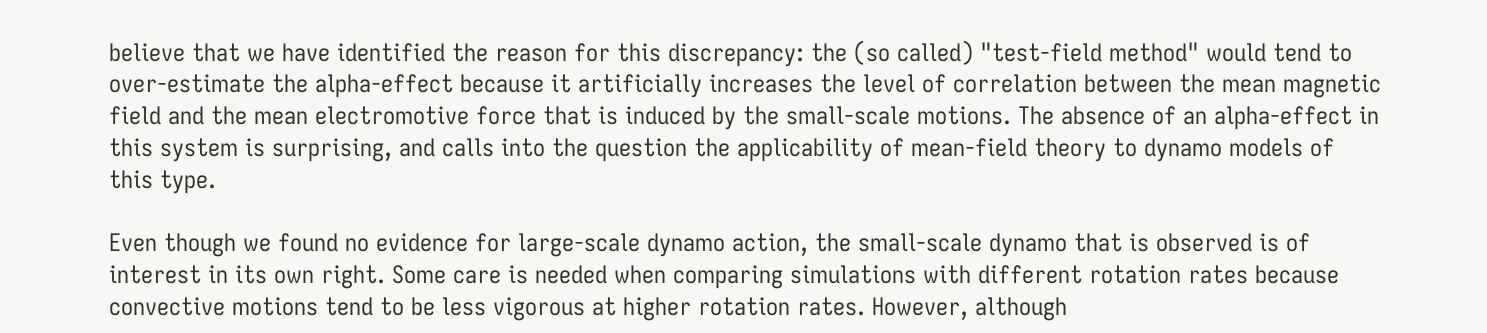believe that we have identified the reason for this discrepancy: the (so called) "test-field method" would tend to over-estimate the alpha-effect because it artificially increases the level of correlation between the mean magnetic field and the mean electromotive force that is induced by the small-scale motions. The absence of an alpha-effect in this system is surprising, and calls into the question the applicability of mean-field theory to dynamo models of this type.

Even though we found no evidence for large-scale dynamo action, the small-scale dynamo that is observed is of interest in its own right. Some care is needed when comparing simulations with different rotation rates because convective motions tend to be less vigorous at higher rotation rates. However, although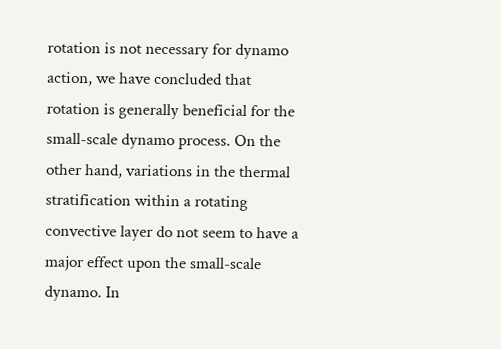rotation is not necessary for dynamo action, we have concluded that rotation is generally beneficial for the small-scale dynamo process. On the other hand, variations in the thermal stratification within a rotating convective layer do not seem to have a major effect upon the small-scale dynamo. In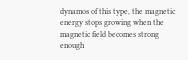dynamos of this type, the magnetic energy stops growing when the magnetic field becomes strong enough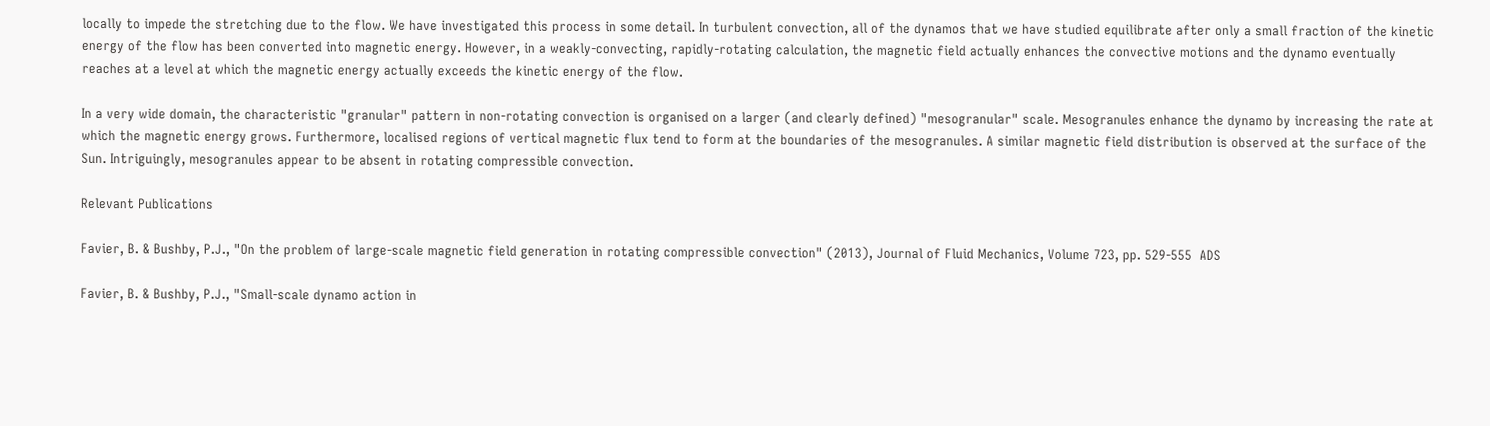locally to impede the stretching due to the flow. We have investigated this process in some detail. In turbulent convection, all of the dynamos that we have studied equilibrate after only a small fraction of the kinetic energy of the flow has been converted into magnetic energy. However, in a weakly-convecting, rapidly-rotating calculation, the magnetic field actually enhances the convective motions and the dynamo eventually reaches at a level at which the magnetic energy actually exceeds the kinetic energy of the flow.

In a very wide domain, the characteristic "granular" pattern in non-rotating convection is organised on a larger (and clearly defined) "mesogranular" scale. Mesogranules enhance the dynamo by increasing the rate at which the magnetic energy grows. Furthermore, localised regions of vertical magnetic flux tend to form at the boundaries of the mesogranules. A similar magnetic field distribution is observed at the surface of the Sun. Intriguingly, mesogranules appear to be absent in rotating compressible convection.

Relevant Publications

Favier, B. & Bushby, P.J., "On the problem of large-scale magnetic field generation in rotating compressible convection" (2013), Journal of Fluid Mechanics, Volume 723, pp. 529-555  ADS

Favier, B. & Bushby, P.J., "Small-scale dynamo action in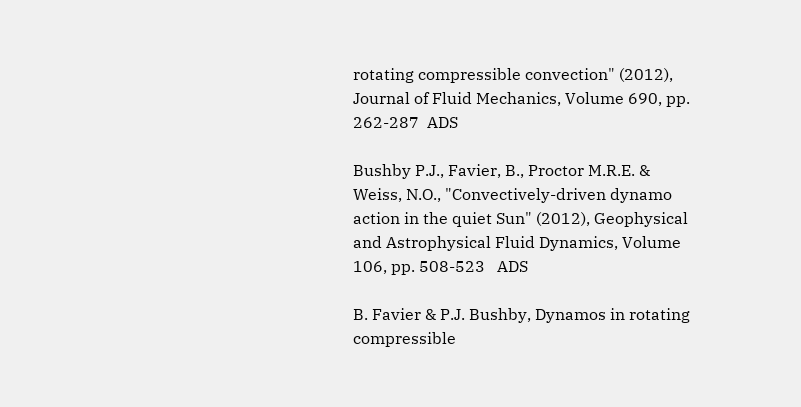rotating compressible convection" (2012), Journal of Fluid Mechanics, Volume 690, pp. 262-287  ADS

Bushby P.J., Favier, B., Proctor M.R.E. & Weiss, N.O., "Convectively-driven dynamo action in the quiet Sun" (2012), Geophysical and Astrophysical Fluid Dynamics, Volume 106, pp. 508-523   ADS

B. Favier & P.J. Bushby, Dynamos in rotating compressible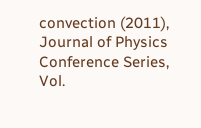convection (2011), Journal of Physics Conference Series, Vol.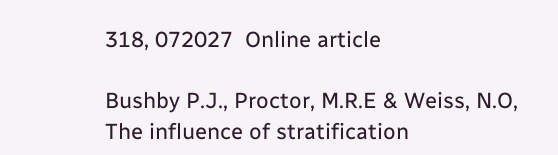318, 072027  Online article

Bushby P.J., Proctor, M.R.E & Weiss, N.O, The influence of stratification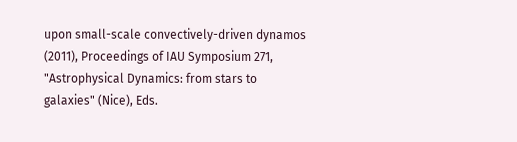upon small-scale convectively-driven dynamos (2011), Proceedings of IAU Symposium 271, "Astrophysical Dynamics: from stars to galaxies" (Nice), Eds.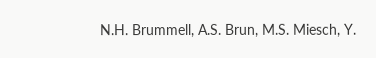N.H. Brummell, A.S. Brun, M.S. Miesch, Y.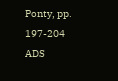Ponty, pp. 197-204  ADS